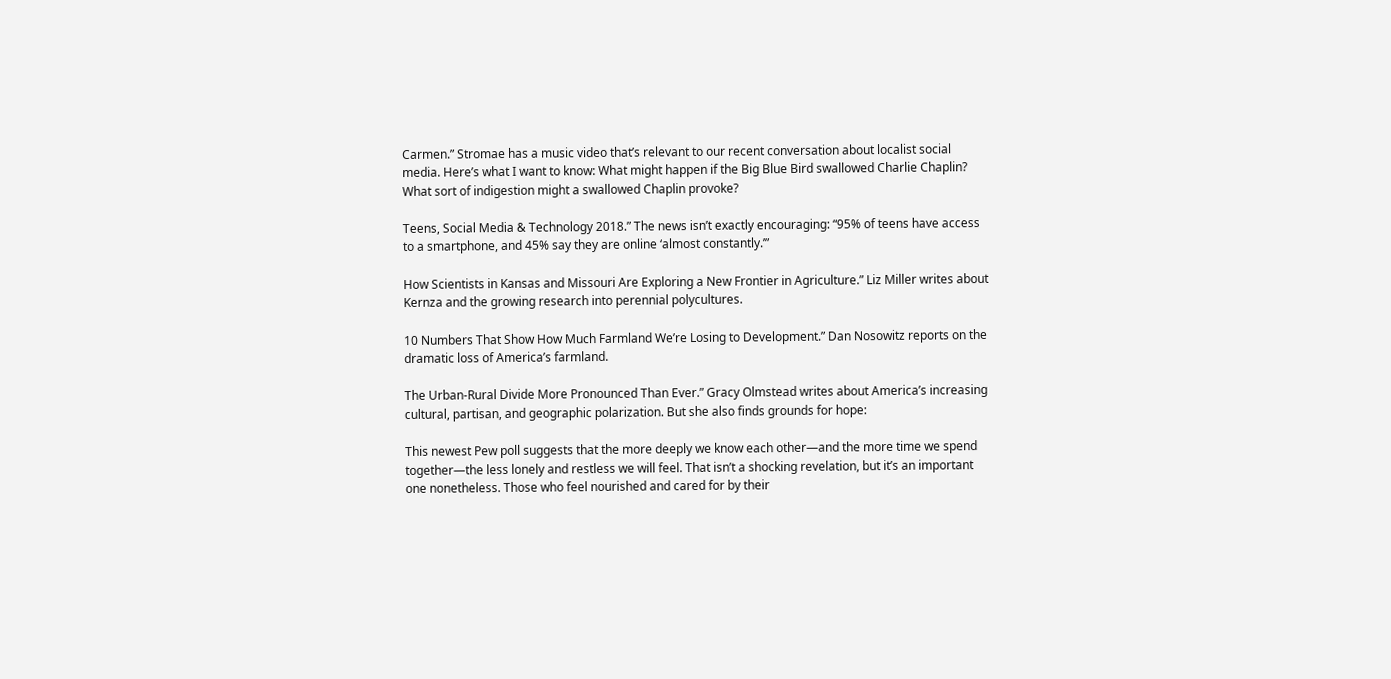Carmen.” Stromae has a music video that’s relevant to our recent conversation about localist social media. Here’s what I want to know: What might happen if the Big Blue Bird swallowed Charlie Chaplin? What sort of indigestion might a swallowed Chaplin provoke?

Teens, Social Media & Technology 2018.” The news isn’t exactly encouraging: “95% of teens have access to a smartphone, and 45% say they are online ‘almost constantly.’”

How Scientists in Kansas and Missouri Are Exploring a New Frontier in Agriculture.” Liz Miller writes about Kernza and the growing research into perennial polycultures.

10 Numbers That Show How Much Farmland We’re Losing to Development.” Dan Nosowitz reports on the dramatic loss of America’s farmland.

The Urban-Rural Divide More Pronounced Than Ever.” Gracy Olmstead writes about America’s increasing cultural, partisan, and geographic polarization. But she also finds grounds for hope:

This newest Pew poll suggests that the more deeply we know each other—and the more time we spend together—the less lonely and restless we will feel. That isn’t a shocking revelation, but it’s an important one nonetheless. Those who feel nourished and cared for by their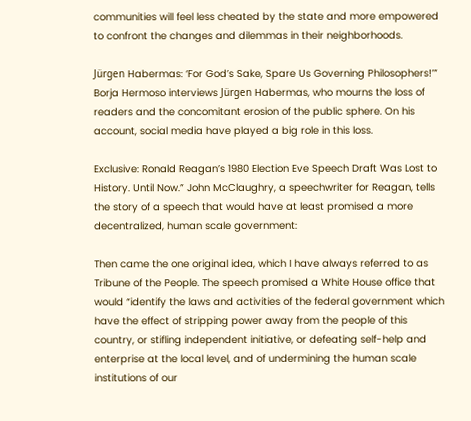communities will feel less cheated by the state and more empowered to confront the changes and dilemmas in their neighborhoods.

Jürgen Habermas: ‘For God’s Sake, Spare Us Governing Philosophers!’” Borja Hermoso interviews Jürgen Habermas, who mourns the loss of readers and the concomitant erosion of the public sphere. On his account, social media have played a big role in this loss.

Exclusive: Ronald Reagan’s 1980 Election Eve Speech Draft Was Lost to History. Until Now.” John McClaughry, a speechwriter for Reagan, tells the story of a speech that would have at least promised a more decentralized, human scale government:

Then came the one original idea, which I have always referred to as Tribune of the People. The speech promised a White House office that would “identify the laws and activities of the federal government which have the effect of stripping power away from the people of this country, or stifling independent initiative, or defeating self-help and enterprise at the local level, and of undermining the human scale institutions of our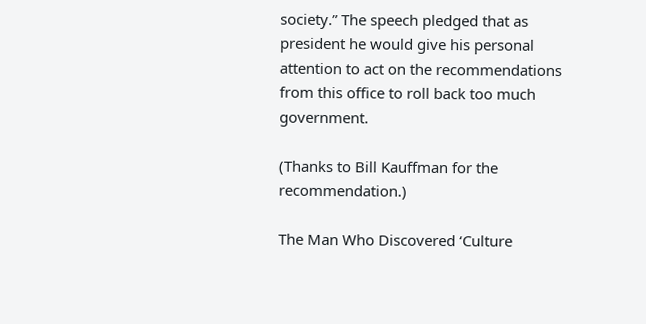society.” The speech pledged that as president he would give his personal attention to act on the recommendations from this office to roll back too much government.

(Thanks to Bill Kauffman for the recommendation.)

The Man Who Discovered ‘Culture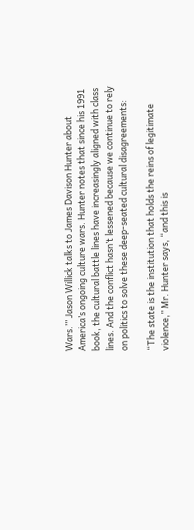Wars.’” Jason Willick talks to James Davison Hunter about America’s ongoing culture wars. Hunter notes that since his 1991 book, the cultural battle lines have increasingly aligned with class lines. And the conflict hasn’t lessened because we continue to rely on politics to solve these deep-seated cultural disagreements:

“The state is the institution that holds the reins of legitimate violence,” Mr. Hunter says, “and this is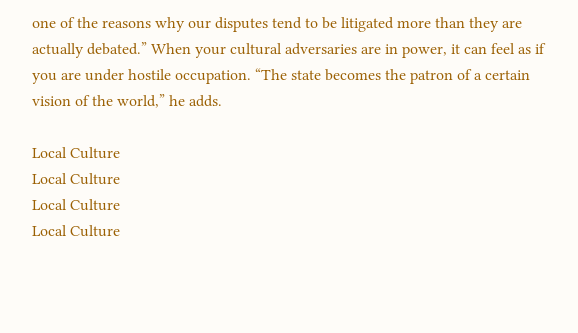one of the reasons why our disputes tend to be litigated more than they are actually debated.” When your cultural adversaries are in power, it can feel as if you are under hostile occupation. “The state becomes the patron of a certain vision of the world,” he adds.

Local Culture
Local Culture
Local Culture
Local Culture